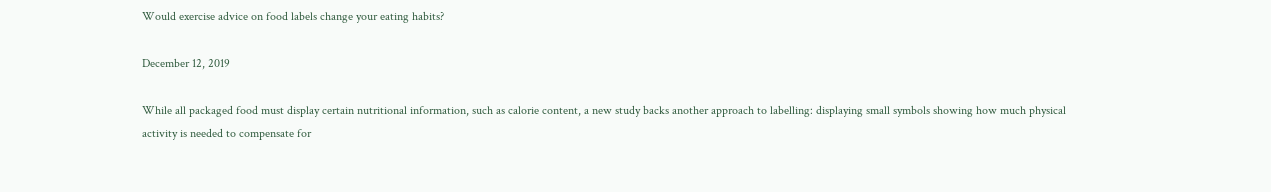Would exercise advice on food labels change your eating habits?

December 12, 2019

While all packaged food must display certain nutritional information, such as calorie content, a new study backs another approach to labelling: displaying small symbols showing how much physical activity is needed to compensate for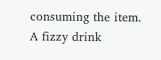consuming the item. A fizzy drink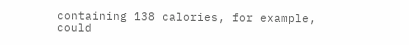containing 138 calories, for example, could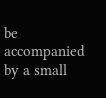be accompanied by a small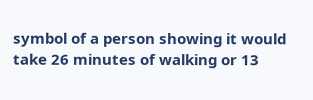symbol of a person showing it would take 26 minutes of walking or 13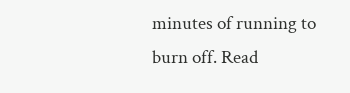minutes of running to burn off. Read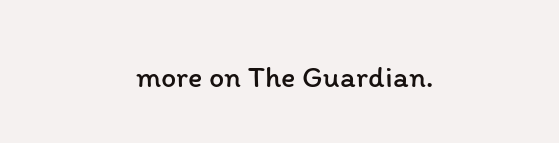more on The Guardian.